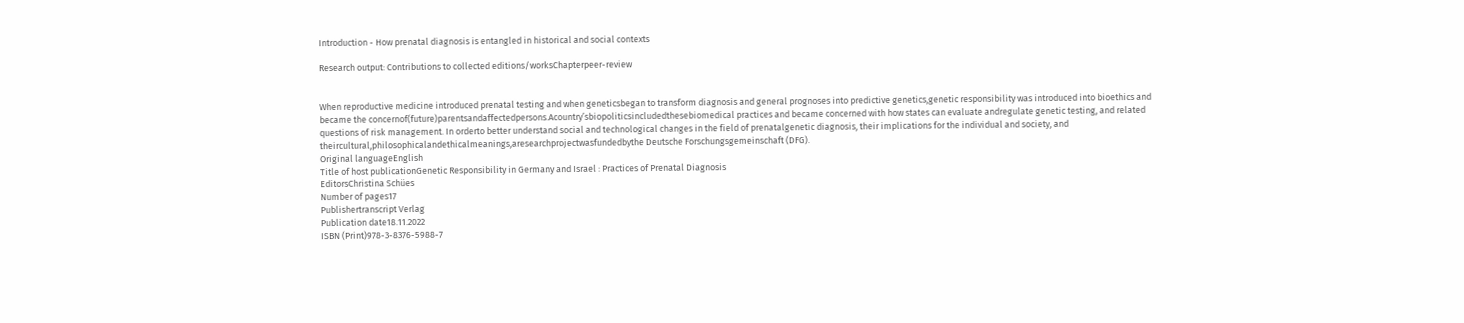Introduction - How prenatal diagnosis is entangled in historical and social contexts

Research output: Contributions to collected editions/worksChapterpeer-review


When reproductive medicine introduced prenatal testing and when geneticsbegan to transform diagnosis and general prognoses into predictive genetics,genetic responsibility was introduced into bioethics and became the concernof(future)parentsandaffectedpersons.Acountry’sbiopoliticsincludedthesebiomedical practices and became concerned with how states can evaluate andregulate genetic testing, and related questions of risk management. In orderto better understand social and technological changes in the field of prenatalgenetic diagnosis, their implications for the individual and society, and theircultural,philosophicalandethicalmeanings,aresearchprojectwasfundedbythe Deutsche Forschungsgemeinschaft (DFG).
Original languageEnglish
Title of host publicationGenetic Responsibility in Germany and Israel : Practices of Prenatal Diagnosis
EditorsChristina Schües
Number of pages17
Publishertranscript Verlag
Publication date18.11.2022
ISBN (Print)978-3-8376-5988-7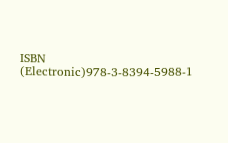ISBN (Electronic)978-3-8394-5988-1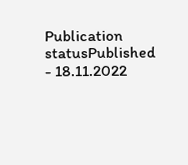Publication statusPublished - 18.11.2022